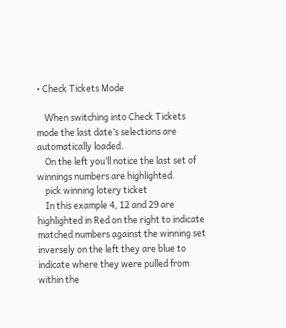• Check Tickets Mode

    When switching into Check Tickets mode the last date’s selections are automatically loaded.
    On the left you’ll notice the last set of winnings numbers are highlighted.
    pick winning lotery ticket
    In this example 4, 12 and 29 are highlighted in Red on the right to indicate matched numbers against the winning set inversely on the left they are blue to indicate where they were pulled from within the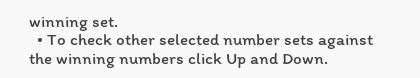winning set.
  • To check other selected number sets against the winning numbers click Up and Down.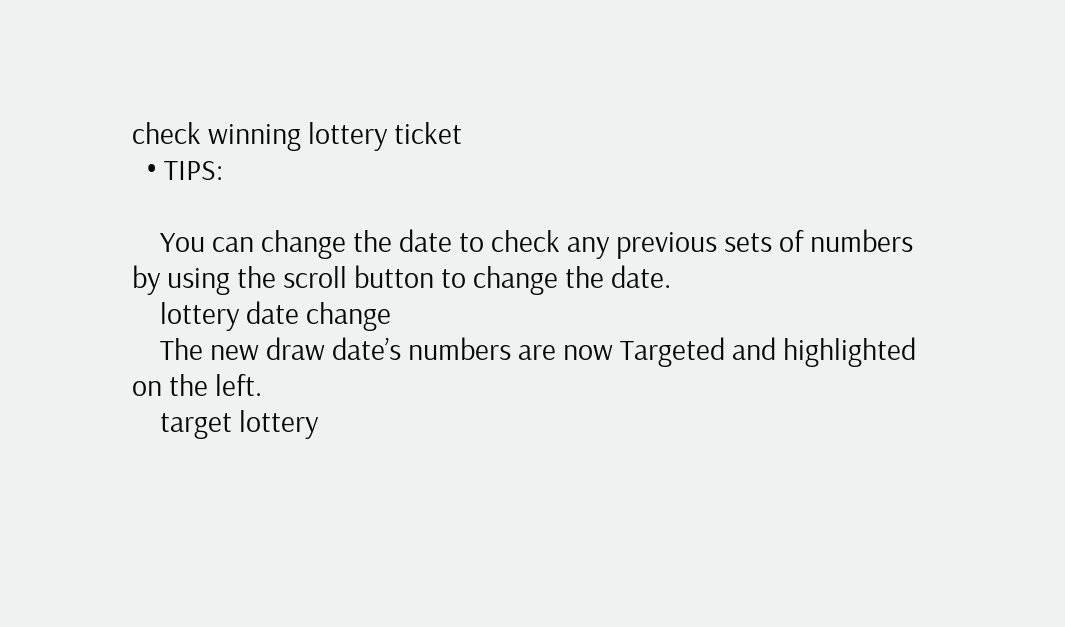check winning lottery ticket
  • TIPS:

    You can change the date to check any previous sets of numbers by using the scroll button to change the date.
    lottery date change
    The new draw date’s numbers are now Targeted and highlighted on the left.
    target lottery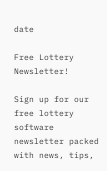date

Free Lottery Newsletter!

Sign up for our free lottery software newsletter packed with news, tips,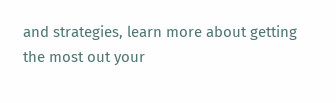and strategies, learn more about getting the most out your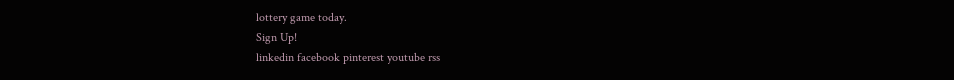lottery game today.
Sign Up!
linkedin facebook pinterest youtube rss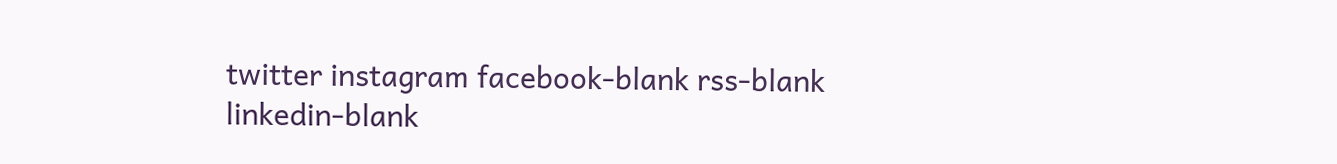twitter instagram facebook-blank rss-blank linkedin-blank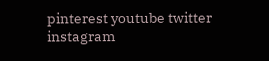pinterest youtube twitter instagram